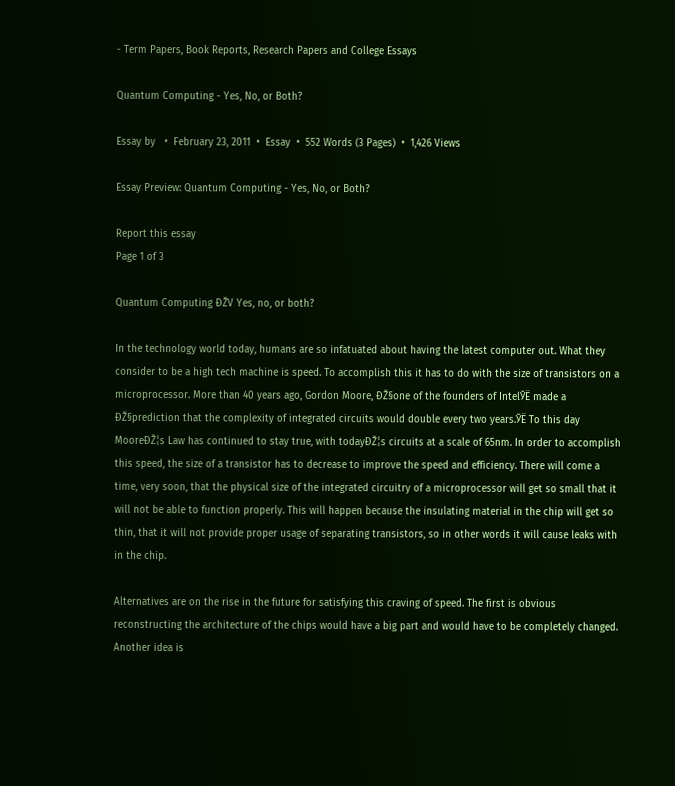- Term Papers, Book Reports, Research Papers and College Essays

Quantum Computing - Yes, No, or Both?

Essay by   •  February 23, 2011  •  Essay  •  552 Words (3 Pages)  •  1,426 Views

Essay Preview: Quantum Computing - Yes, No, or Both?

Report this essay
Page 1 of 3

Quantum Computing ÐŽV Yes, no, or both?

In the technology world today, humans are so infatuated about having the latest computer out. What they consider to be a high tech machine is speed. To accomplish this it has to do with the size of transistors on a microprocessor. More than 40 years ago, Gordon Moore, ÐŽ§one of the founders of IntelЎЁ made a ÐŽ§prediction that the complexity of integrated circuits would double every two years.ЎЁ To this day MooreÐŽ¦s Law has continued to stay true, with todayÐŽ¦s circuits at a scale of 65nm. In order to accomplish this speed, the size of a transistor has to decrease to improve the speed and efficiency. There will come a time, very soon, that the physical size of the integrated circuitry of a microprocessor will get so small that it will not be able to function properly. This will happen because the insulating material in the chip will get so thin, that it will not provide proper usage of separating transistors, so in other words it will cause leaks with in the chip.

Alternatives are on the rise in the future for satisfying this craving of speed. The first is obvious reconstructing the architecture of the chips would have a big part and would have to be completely changed. Another idea is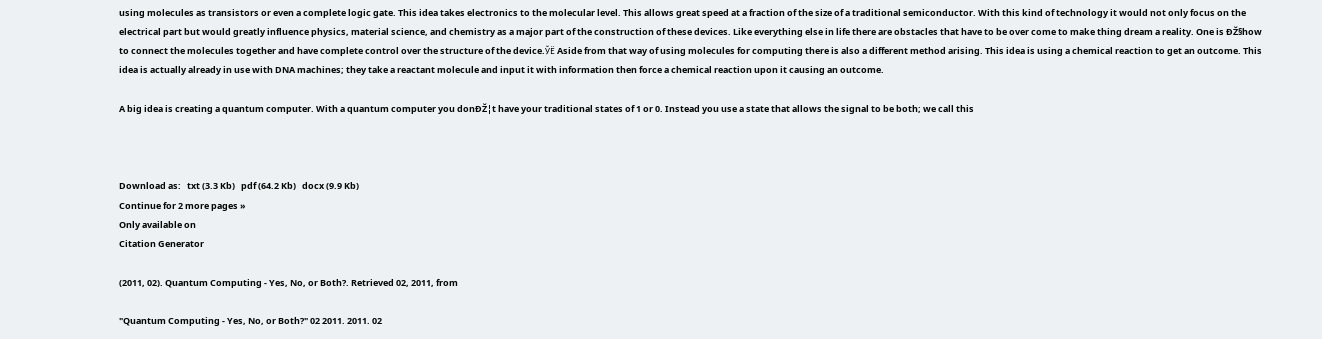using molecules as transistors or even a complete logic gate. This idea takes electronics to the molecular level. This allows great speed at a fraction of the size of a traditional semiconductor. With this kind of technology it would not only focus on the electrical part but would greatly influence physics, material science, and chemistry as a major part of the construction of these devices. Like everything else in life there are obstacles that have to be over come to make thing dream a reality. One is ÐŽ§how to connect the molecules together and have complete control over the structure of the device.ЎЁ Aside from that way of using molecules for computing there is also a different method arising. This idea is using a chemical reaction to get an outcome. This idea is actually already in use with DNA machines; they take a reactant molecule and input it with information then force a chemical reaction upon it causing an outcome.

A big idea is creating a quantum computer. With a quantum computer you donÐŽ¦t have your traditional states of 1 or 0. Instead you use a state that allows the signal to be both; we call this



Download as:   txt (3.3 Kb)   pdf (64.2 Kb)   docx (9.9 Kb)
Continue for 2 more pages »
Only available on
Citation Generator

(2011, 02). Quantum Computing - Yes, No, or Both?. Retrieved 02, 2011, from

"Quantum Computing - Yes, No, or Both?" 02 2011. 2011. 02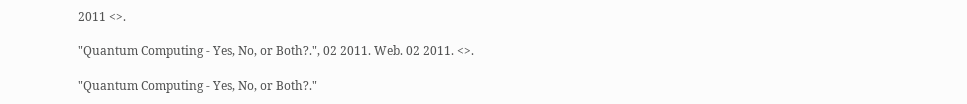2011 <>.

"Quantum Computing - Yes, No, or Both?.", 02 2011. Web. 02 2011. <>.

"Quantum Computing - Yes, No, or Both?."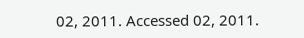02, 2011. Accessed 02, 2011.